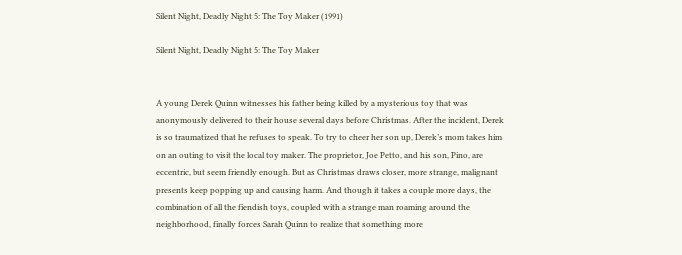Silent Night, Deadly Night 5: The Toy Maker (1991)

Silent Night, Deadly Night 5: The Toy Maker


A young Derek Quinn witnesses his father being killed by a mysterious toy that was anonymously delivered to their house several days before Christmas. After the incident, Derek is so traumatized that he refuses to speak. To try to cheer her son up, Derek’s mom takes him on an outing to visit the local toy maker. The proprietor, Joe Petto, and his son, Pino, are eccentric, but seem friendly enough. But as Christmas draws closer, more strange, malignant presents keep popping up and causing harm. And though it takes a couple more days, the combination of all the fiendish toys, coupled with a strange man roaming around the neighborhood, finally forces Sarah Quinn to realize that something more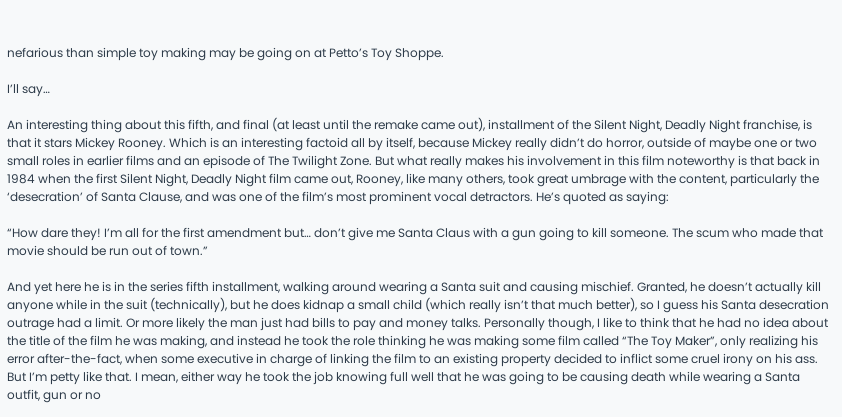nefarious than simple toy making may be going on at Petto’s Toy Shoppe.

I’ll say…

An interesting thing about this fifth, and final (at least until the remake came out), installment of the Silent Night, Deadly Night franchise, is that it stars Mickey Rooney. Which is an interesting factoid all by itself, because Mickey really didn’t do horror, outside of maybe one or two small roles in earlier films and an episode of The Twilight Zone. But what really makes his involvement in this film noteworthy is that back in 1984 when the first Silent Night, Deadly Night film came out, Rooney, like many others, took great umbrage with the content, particularly the ‘desecration’ of Santa Clause, and was one of the film’s most prominent vocal detractors. He’s quoted as saying:

“How dare they! I’m all for the first amendment but… don’t give me Santa Claus with a gun going to kill someone. The scum who made that movie should be run out of town.”

And yet here he is in the series fifth installment, walking around wearing a Santa suit and causing mischief. Granted, he doesn’t actually kill anyone while in the suit (technically), but he does kidnap a small child (which really isn’t that much better), so I guess his Santa desecration outrage had a limit. Or more likely the man just had bills to pay and money talks. Personally though, I like to think that he had no idea about the title of the film he was making, and instead he took the role thinking he was making some film called “The Toy Maker”, only realizing his error after-the-fact, when some executive in charge of linking the film to an existing property decided to inflict some cruel irony on his ass. But I’m petty like that. I mean, either way he took the job knowing full well that he was going to be causing death while wearing a Santa outfit, gun or no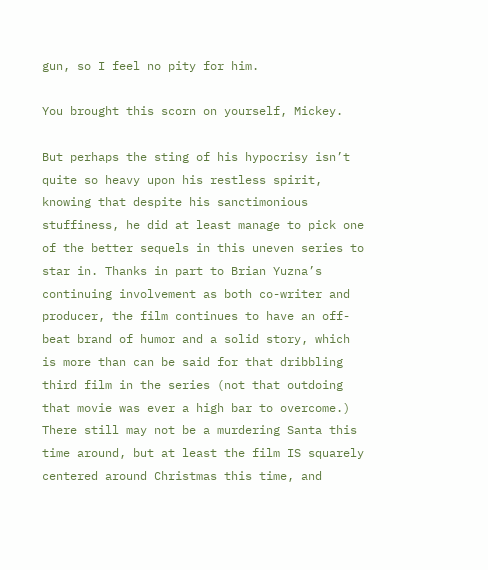gun, so I feel no pity for him.

You brought this scorn on yourself, Mickey.

But perhaps the sting of his hypocrisy isn’t quite so heavy upon his restless spirit, knowing that despite his sanctimonious stuffiness, he did at least manage to pick one of the better sequels in this uneven series to star in. Thanks in part to Brian Yuzna’s continuing involvement as both co-writer and producer, the film continues to have an off-beat brand of humor and a solid story, which is more than can be said for that dribbling third film in the series (not that outdoing that movie was ever a high bar to overcome.) There still may not be a murdering Santa this time around, but at least the film IS squarely centered around Christmas this time, and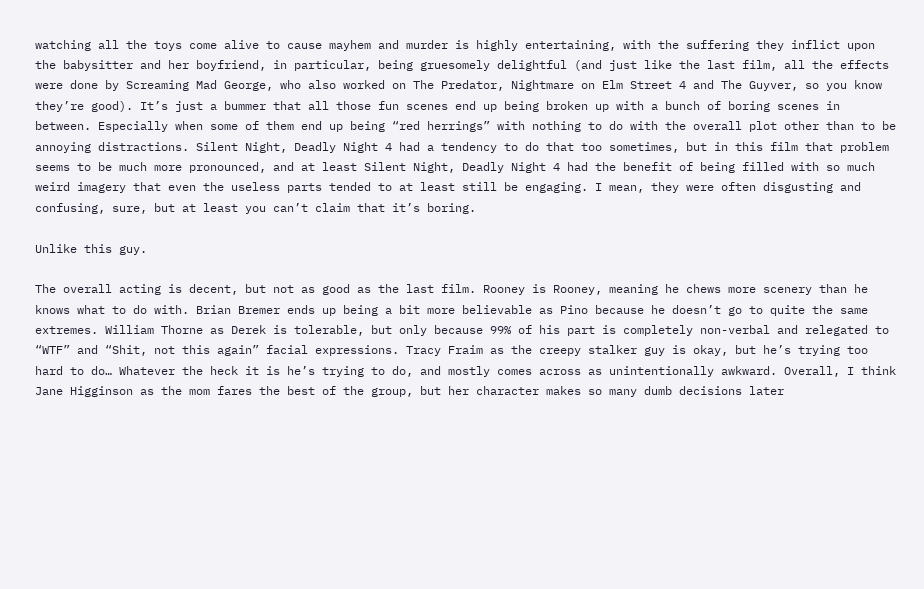watching all the toys come alive to cause mayhem and murder is highly entertaining, with the suffering they inflict upon the babysitter and her boyfriend, in particular, being gruesomely delightful (and just like the last film, all the effects were done by Screaming Mad George, who also worked on The Predator, Nightmare on Elm Street 4 and The Guyver, so you know they’re good). It’s just a bummer that all those fun scenes end up being broken up with a bunch of boring scenes in between. Especially when some of them end up being “red herrings” with nothing to do with the overall plot other than to be annoying distractions. Silent Night, Deadly Night 4 had a tendency to do that too sometimes, but in this film that problem seems to be much more pronounced, and at least Silent Night, Deadly Night 4 had the benefit of being filled with so much weird imagery that even the useless parts tended to at least still be engaging. I mean, they were often disgusting and confusing, sure, but at least you can’t claim that it’s boring.

Unlike this guy.

The overall acting is decent, but not as good as the last film. Rooney is Rooney, meaning he chews more scenery than he knows what to do with. Brian Bremer ends up being a bit more believable as Pino because he doesn’t go to quite the same extremes. William Thorne as Derek is tolerable, but only because 99% of his part is completely non-verbal and relegated to “WTF” and “Shit, not this again” facial expressions. Tracy Fraim as the creepy stalker guy is okay, but he’s trying too hard to do… Whatever the heck it is he’s trying to do, and mostly comes across as unintentionally awkward. Overall, I think Jane Higginson as the mom fares the best of the group, but her character makes so many dumb decisions later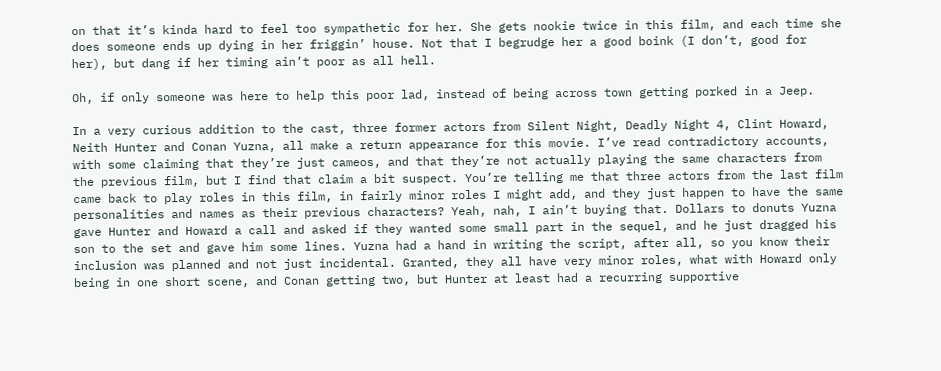on that it’s kinda hard to feel too sympathetic for her. She gets nookie twice in this film, and each time she does someone ends up dying in her friggin’ house. Not that I begrudge her a good boink (I don’t, good for her), but dang if her timing ain’t poor as all hell.

Oh, if only someone was here to help this poor lad, instead of being across town getting porked in a Jeep.

In a very curious addition to the cast, three former actors from Silent Night, Deadly Night 4, Clint Howard, Neith Hunter and Conan Yuzna, all make a return appearance for this movie. I’ve read contradictory accounts, with some claiming that they’re just cameos, and that they’re not actually playing the same characters from the previous film, but I find that claim a bit suspect. You’re telling me that three actors from the last film came back to play roles in this film, in fairly minor roles I might add, and they just happen to have the same personalities and names as their previous characters? Yeah, nah, I ain’t buying that. Dollars to donuts Yuzna gave Hunter and Howard a call and asked if they wanted some small part in the sequel, and he just dragged his son to the set and gave him some lines. Yuzna had a hand in writing the script, after all, so you know their inclusion was planned and not just incidental. Granted, they all have very minor roles, what with Howard only being in one short scene, and Conan getting two, but Hunter at least had a recurring supportive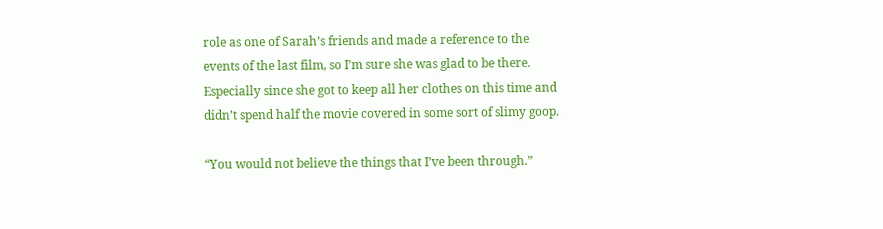role as one of Sarah’s friends and made a reference to the events of the last film, so I’m sure she was glad to be there. Especially since she got to keep all her clothes on this time and didn’t spend half the movie covered in some sort of slimy goop.

“You would not believe the things that I’ve been through.”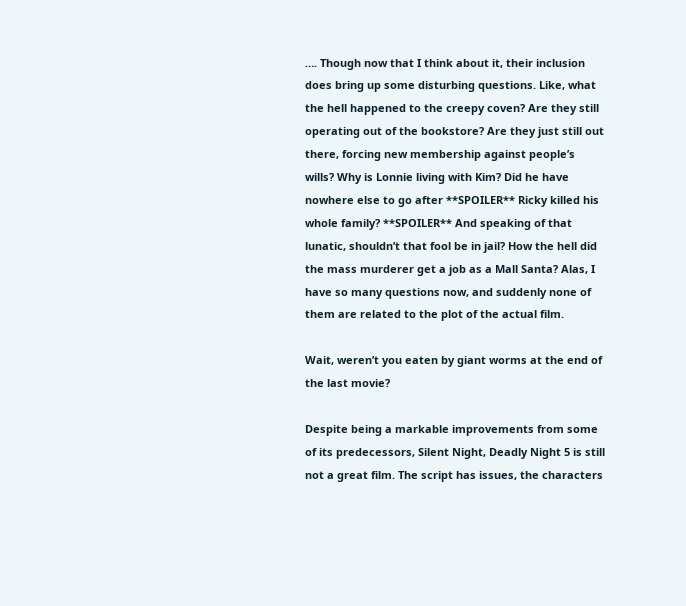…. Though now that I think about it, their inclusion does bring up some disturbing questions. Like, what the hell happened to the creepy coven? Are they still operating out of the bookstore? Are they just still out there, forcing new membership against people’s wills? Why is Lonnie living with Kim? Did he have nowhere else to go after **SPOILER** Ricky killed his whole family? **SPOILER** And speaking of that lunatic, shouldn’t that fool be in jail? How the hell did the mass murderer get a job as a Mall Santa? Alas, I have so many questions now, and suddenly none of them are related to the plot of the actual film.

Wait, weren’t you eaten by giant worms at the end of the last movie?

Despite being a markable improvements from some of its predecessors, Silent Night, Deadly Night 5 is still not a great film. The script has issues, the characters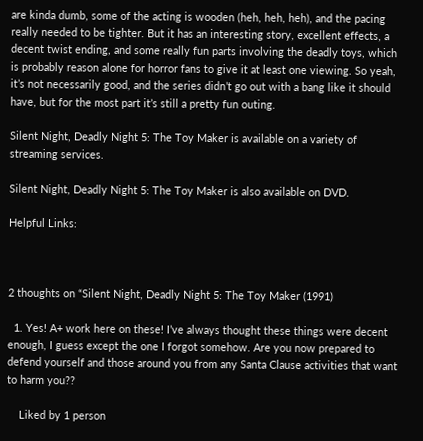are kinda dumb, some of the acting is wooden (heh, heh, heh), and the pacing really needed to be tighter. But it has an interesting story, excellent effects, a decent twist ending, and some really fun parts involving the deadly toys, which is probably reason alone for horror fans to give it at least one viewing. So yeah, it’s not necessarily good, and the series didn’t go out with a bang like it should have, but for the most part it’s still a pretty fun outing.

Silent Night, Deadly Night 5: The Toy Maker is available on a variety of streaming services.

Silent Night, Deadly Night 5: The Toy Maker is also available on DVD.

Helpful Links:



2 thoughts on “Silent Night, Deadly Night 5: The Toy Maker (1991)

  1. Yes! A+ work here on these! I’ve always thought these things were decent enough, I guess except the one I forgot somehow. Are you now prepared to defend yourself and those around you from any Santa Clause activities that want to harm you??

    Liked by 1 person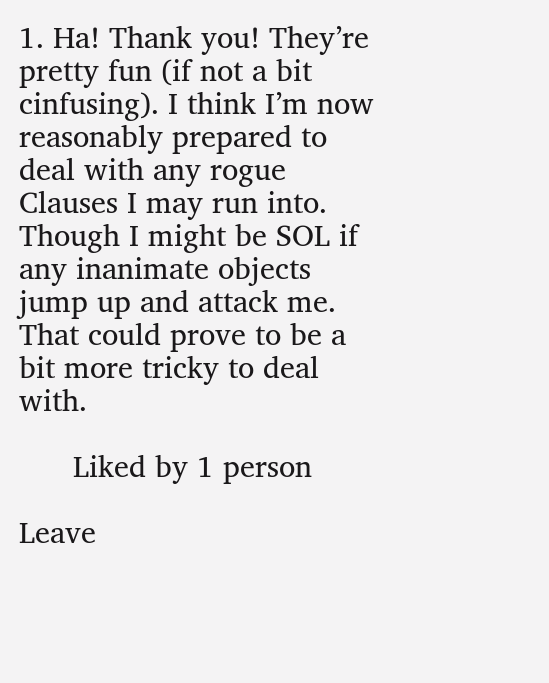1. Ha! Thank you! They’re pretty fun (if not a bit cinfusing). I think I’m now reasonably prepared to deal with any rogue Clauses I may run into. Though I might be SOL if any inanimate objects jump up and attack me. That could prove to be a bit more tricky to deal with.

      Liked by 1 person

Leave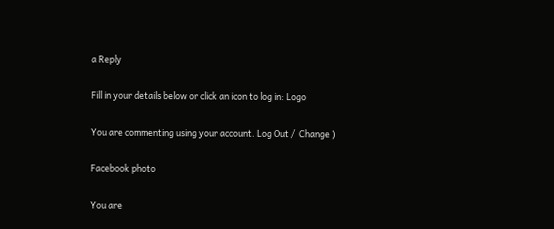a Reply

Fill in your details below or click an icon to log in: Logo

You are commenting using your account. Log Out /  Change )

Facebook photo

You are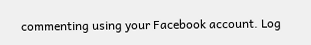commenting using your Facebook account. Log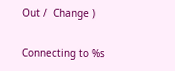Out /  Change )

Connecting to %s